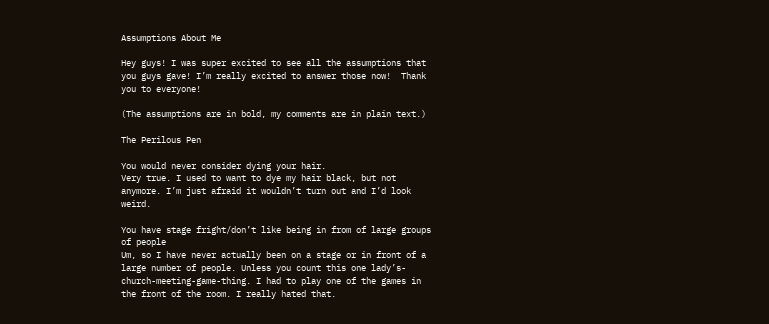Assumptions About Me

Hey guys! I was super excited to see all the assumptions that you guys gave! I’m really excited to answer those now!  Thank you to everyone!

(The assumptions are in bold, my comments are in plain text.)

The Perilous Pen

You would never consider dying your hair.
Very true. I used to want to dye my hair black, but not anymore. I’m just afraid it wouldn’t turn out and I’d look weird.

You have stage fright/don’t like being in from of large groups of people
Um, so I have never actually been on a stage or in front of a large number of people. Unless you count this one lady’s-church-meeting-game-thing. I had to play one of the games in the front of the room. I really hated that.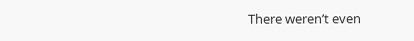There weren’t even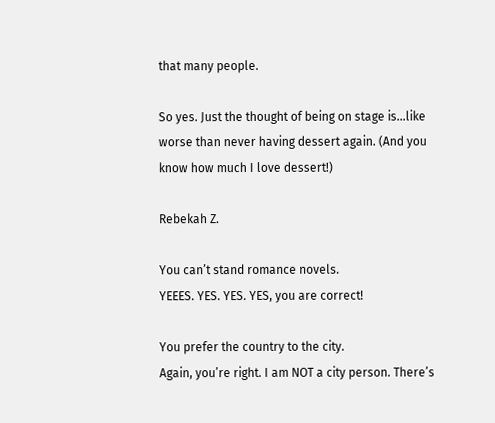that many people.

So yes. Just the thought of being on stage is…like worse than never having dessert again. (And you know how much I love dessert!)

Rebekah Z.

You can’t stand romance novels.
YEEES. YES. YES. YES, you are correct!

You prefer the country to the city.
Again, you’re right. I am NOT a city person. There’s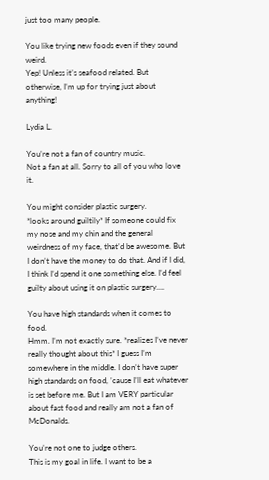just too many people.

You like trying new foods even if they sound weird.
Yep! Unless it’s seafood related. But otherwise, I’m up for trying just about anything!

Lydia L.

You’re not a fan of country music.
Not a fan at all. Sorry to all of you who love it.

You might consider plastic surgery.
*looks around guiltily* If someone could fix my nose and my chin and the general weirdness of my face, that’d be awesome. But I don’t have the money to do that. And if I did, I think I’d spend it one something else. I’d feel guilty about using it on plastic surgery….

You have high standards when it comes to food.
Hmm. I’m not exactly sure. *realizes I’ve never really thought about this* I guess I’m somewhere in the middle. I don’t have super high standards on food, ’cause I’ll eat whatever is set before me. But I am VERY particular about fast food and really am not a fan of McDonalds.

You’re not one to judge others.
This is my goal in life. I want to be a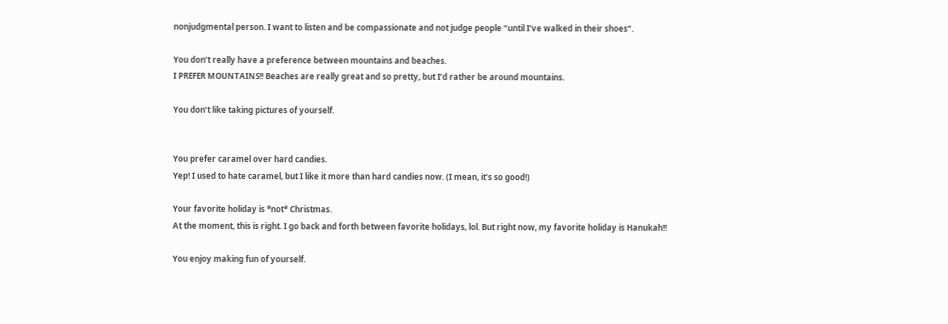nonjudgmental person. I want to listen and be compassionate and not judge people “until I’ve walked in their shoes”.

You don’t really have a preference between mountains and beaches.
I PREFER MOUNTAINS!! Beaches are really great and so pretty, but I’d rather be around mountains.

You don’t like taking pictures of yourself.


You prefer caramel over hard candies.
Yep! I used to hate caramel, but I like it more than hard candies now. (I mean, it’s so good!)

Your favorite holiday is *not* Christmas.
At the moment, this is right. I go back and forth between favorite holidays, lol. But right now, my favorite holiday is Hanukah!!

You enjoy making fun of yourself.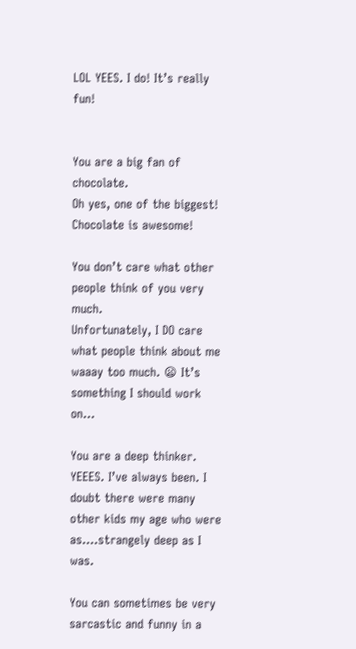LOL YEES. I do! It’s really fun!


You are a big fan of chocolate.
Oh yes, one of the biggest! Chocolate is awesome!

You don’t care what other people think of you very much.
Unfortunately, I DO care what people think about me waaay too much. 😦 It’s something I should work on…

You are a deep thinker.
YEEES. I’ve always been. I doubt there were many other kids my age who were as….strangely deep as I was.

You can sometimes be very sarcastic and funny in a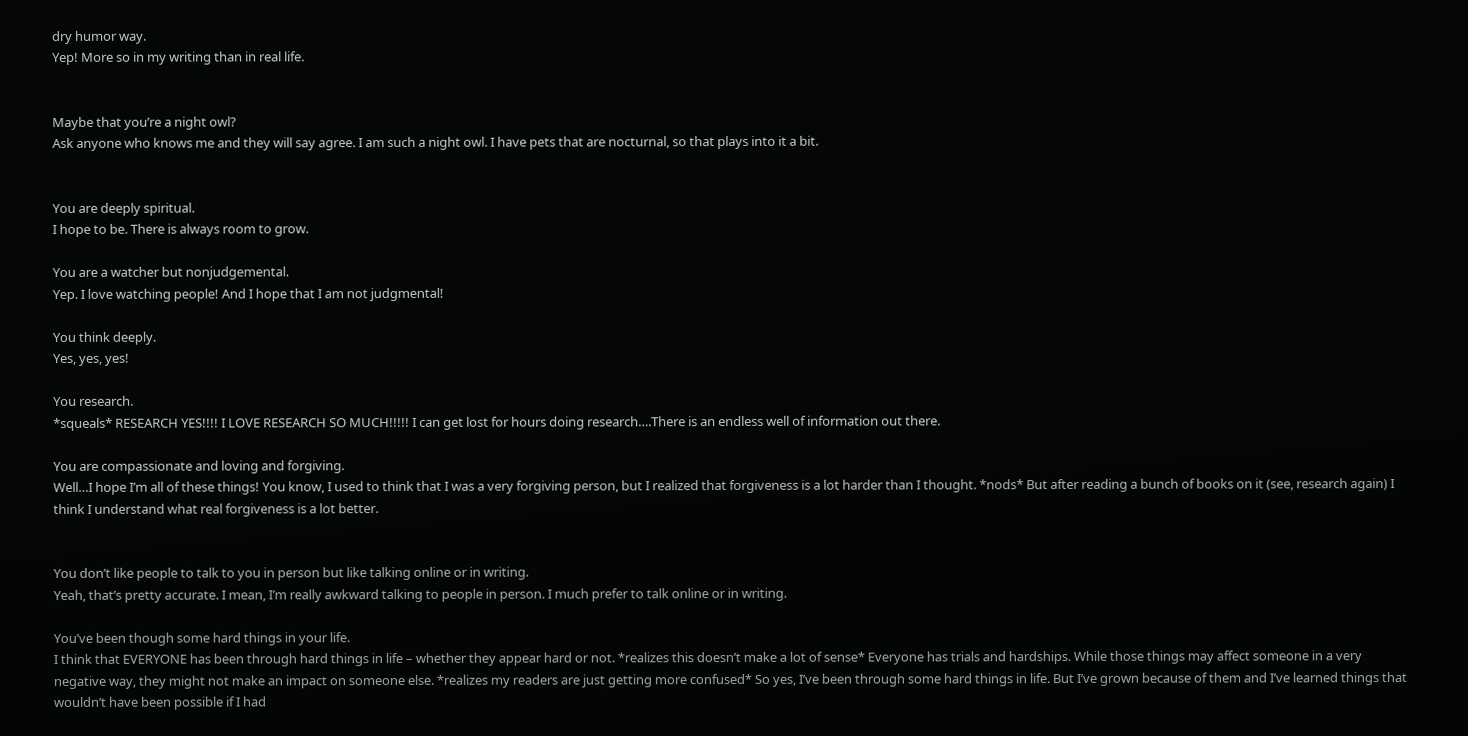dry humor way.
Yep! More so in my writing than in real life.


Maybe that you’re a night owl?
Ask anyone who knows me and they will say agree. I am such a night owl. I have pets that are nocturnal, so that plays into it a bit.


You are deeply spiritual.
I hope to be. There is always room to grow.

You are a watcher but nonjudgemental.
Yep. I love watching people! And I hope that I am not judgmental!

You think deeply.
Yes, yes, yes!

You research.
*squeals* RESEARCH YES!!!! I LOVE RESEARCH SO MUCH!!!!! I can get lost for hours doing research….There is an endless well of information out there.

You are compassionate and loving and forgiving.
Well…I hope I’m all of these things! You know, I used to think that I was a very forgiving person, but I realized that forgiveness is a lot harder than I thought. *nods* But after reading a bunch of books on it (see, research again) I think I understand what real forgiveness is a lot better.


You don’t like people to talk to you in person but like talking online or in writing.
Yeah, that’s pretty accurate. I mean, I’m really awkward talking to people in person. I much prefer to talk online or in writing.

You’ve been though some hard things in your life.
I think that EVERYONE has been through hard things in life – whether they appear hard or not. *realizes this doesn’t make a lot of sense* Everyone has trials and hardships. While those things may affect someone in a very negative way, they might not make an impact on someone else. *realizes my readers are just getting more confused* So yes, I’ve been through some hard things in life. But I’ve grown because of them and I’ve learned things that wouldn’t have been possible if I had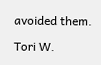avoided them.

Tori W.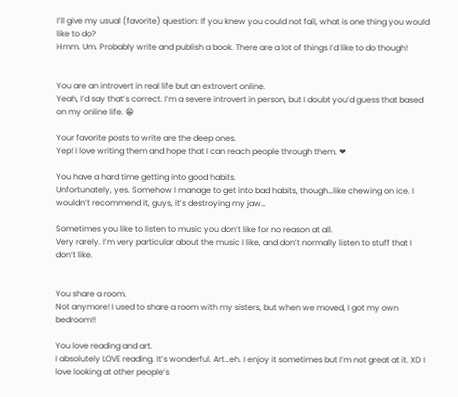I’ll give my usual (favorite) question: If you knew you could not fail, what is one thing you would like to do?
Hmm. Um. Probably write and publish a book. There are a lot of things I’d like to do though!


You are an introvert in real life but an extrovert online.
Yeah, I’d say that’s correct. I’m a severe introvert in person, but I doubt you’d guess that based on my online life. 😁

Your favorite posts to write are the deep ones.
Yep! I love writing them and hope that I can reach people through them. ❤

You have a hard time getting into good habits.
Unfortunately, yes. Somehow I manage to get into bad habits, though…like chewing on ice. I wouldn’t recommend it, guys, it’s destroying my jaw…

Sometimes you like to listen to music you don’t like for no reason at all.
Very rarely. I’m very particular about the music I like, and don’t normally listen to stuff that I don’t like.


You share a room.
Not anymore! I used to share a room with my sisters, but when we moved, I got my own bedroom!!

You love reading and art.
I absolutely LOVE reading. It’s wonderful. Art…eh. I enjoy it sometimes but I’m not great at it. XD I love looking at other people’s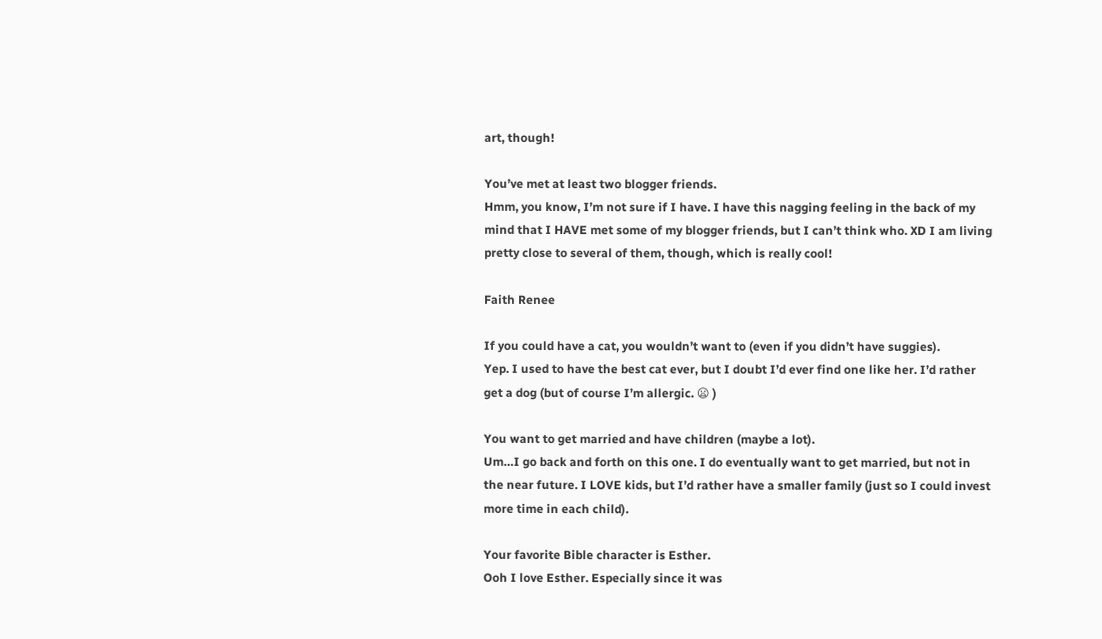art, though!

You’ve met at least two blogger friends.
Hmm, you know, I’m not sure if I have. I have this nagging feeling in the back of my mind that I HAVE met some of my blogger friends, but I can’t think who. XD I am living pretty close to several of them, though, which is really cool!

Faith Renee

If you could have a cat, you wouldn’t want to (even if you didn’t have suggies).
Yep. I used to have the best cat ever, but I doubt I’d ever find one like her. I’d rather get a dog (but of course I’m allergic. 😦 )

You want to get married and have children (maybe a lot).
Um…I go back and forth on this one. I do eventually want to get married, but not in the near future. I LOVE kids, but I’d rather have a smaller family (just so I could invest more time in each child).

Your favorite Bible character is Esther.
Ooh I love Esther. Especially since it was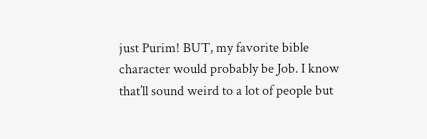just Purim! BUT, my favorite bible character would probably be Job. I know that’ll sound weird to a lot of people but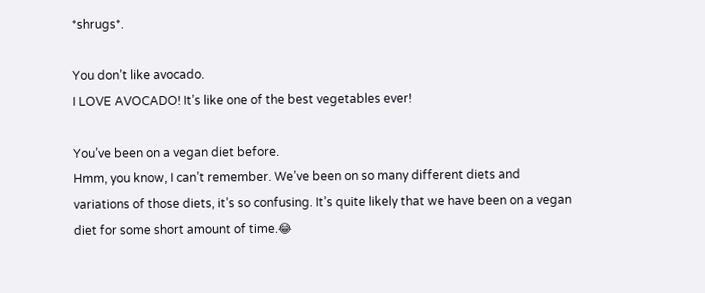*shrugs*.

You don’t like avocado.
I LOVE AVOCADO! It’s like one of the best vegetables ever!

You’ve been on a vegan diet before.
Hmm, you know, I can’t remember. We’ve been on so many different diets and variations of those diets, it’s so confusing. It’s quite likely that we have been on a vegan diet for some short amount of time.😂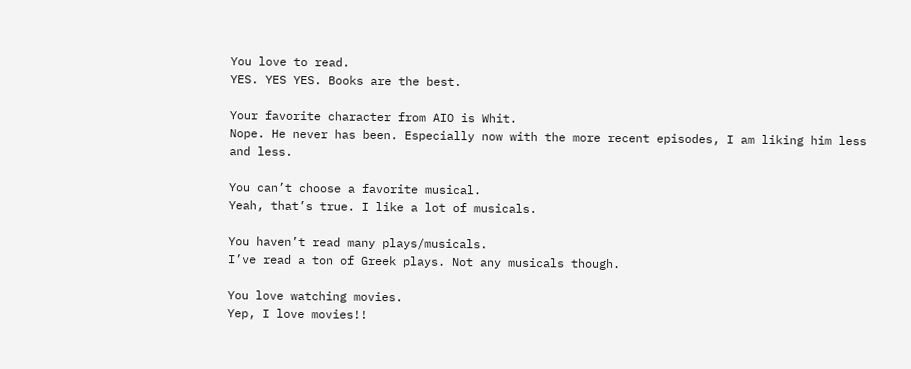You love to read.
YES. YES YES. Books are the best.

Your favorite character from AIO is Whit.
Nope. He never has been. Especially now with the more recent episodes, I am liking him less and less.

You can’t choose a favorite musical.
Yeah, that’s true. I like a lot of musicals.

You haven’t read many plays/musicals.
I’ve read a ton of Greek plays. Not any musicals though.

You love watching movies.
Yep, I love movies!!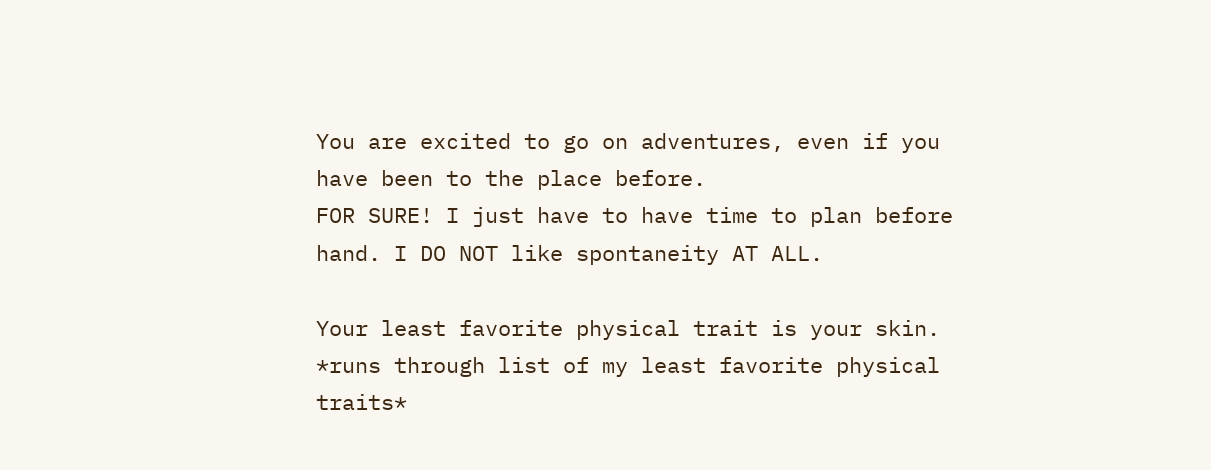You are excited to go on adventures, even if you have been to the place before.
FOR SURE! I just have to have time to plan before hand. I DO NOT like spontaneity AT ALL.

Your least favorite physical trait is your skin.
*runs through list of my least favorite physical traits*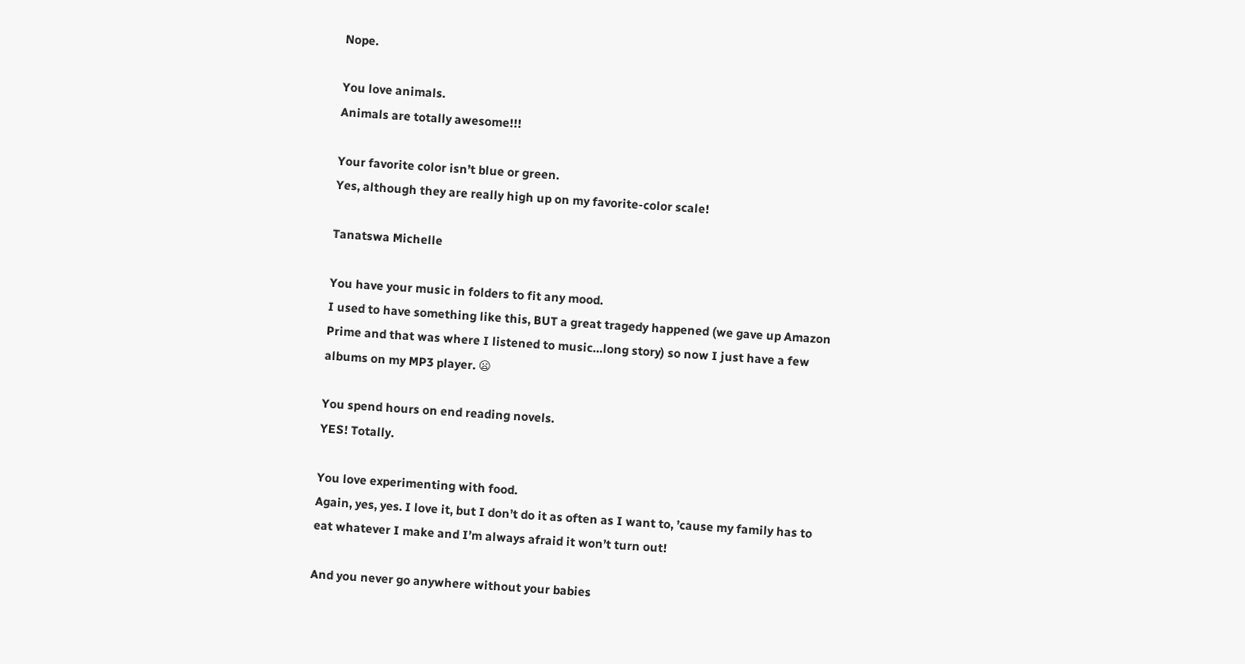Nope.

You love animals.
Animals are totally awesome!!!

Your favorite color isn’t blue or green.
Yes, although they are really high up on my favorite-color scale!

Tanatswa Michelle

You have your music in folders to fit any mood.
I used to have something like this, BUT a great tragedy happened (we gave up Amazon Prime and that was where I listened to music…long story) so now I just have a few albums on my MP3 player. 😦

You spend hours on end reading novels.
YES! Totally.

You love experimenting with food.
Again, yes, yes. I love it, but I don’t do it as often as I want to, ’cause my family has to eat whatever I make and I’m always afraid it won’t turn out!

And you never go anywhere without your babies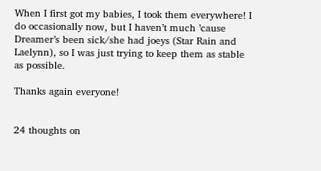When I first got my babies, I took them everywhere! I do occasionally now, but I haven’t much ’cause Dreamer’s been sick/she had joeys (Star Rain and Laelynn), so I was just trying to keep them as stable as possible.

Thanks again everyone!


24 thoughts on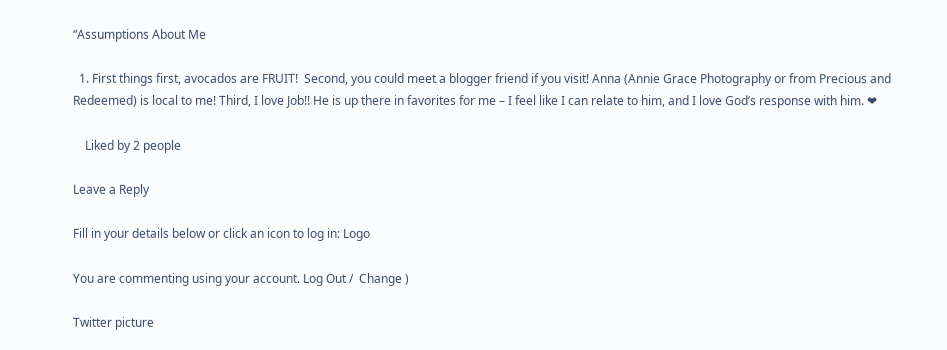“Assumptions About Me

  1. First things first, avocados are FRUIT!  Second, you could meet a blogger friend if you visit! Anna (Annie Grace Photography or from Precious and Redeemed) is local to me! Third, I love Job!! He is up there in favorites for me – I feel like I can relate to him, and I love God’s response with him. ❤

    Liked by 2 people

Leave a Reply

Fill in your details below or click an icon to log in: Logo

You are commenting using your account. Log Out /  Change )

Twitter picture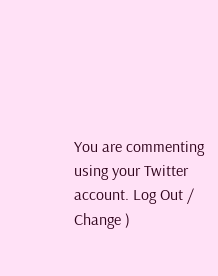You are commenting using your Twitter account. Log Out /  Change )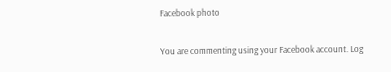Facebook photo

You are commenting using your Facebook account. Log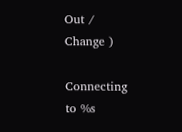Out /  Change )

Connecting to %s